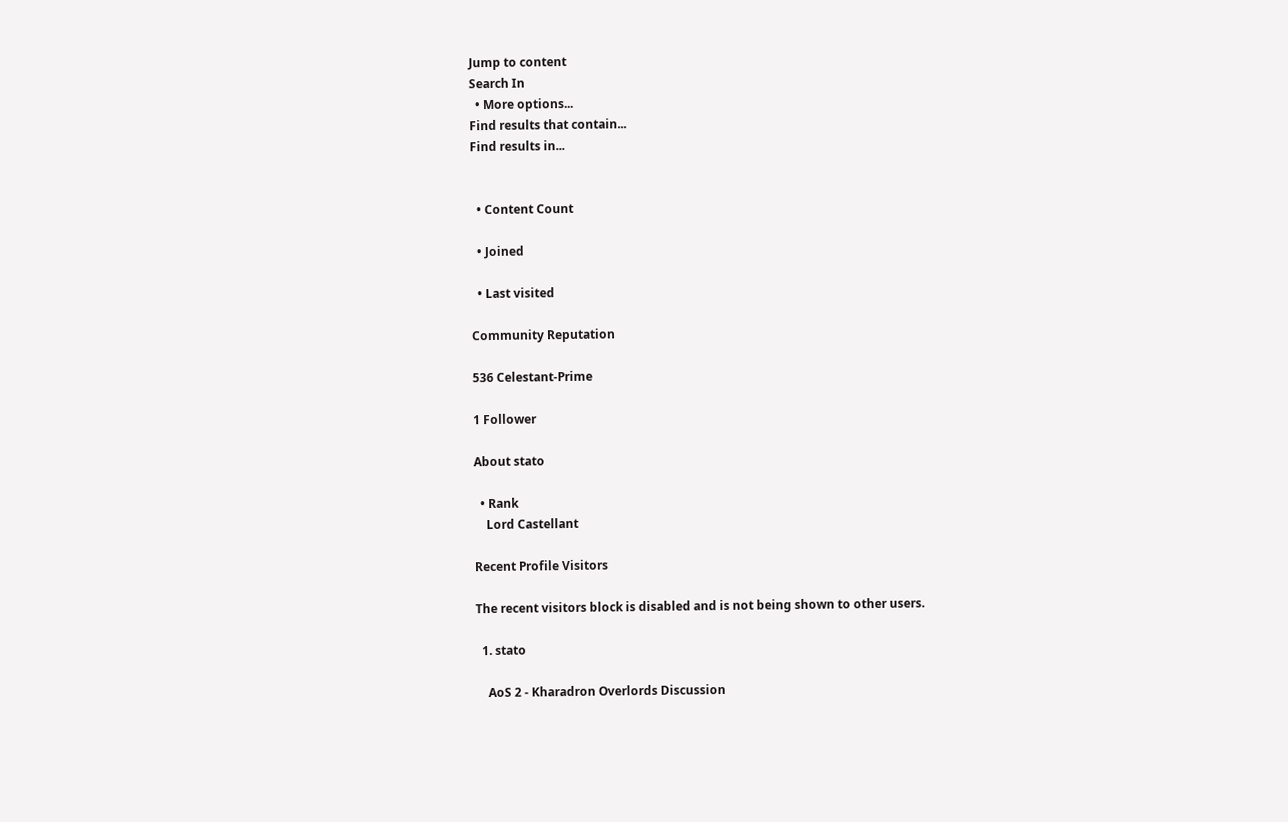Jump to content
Search In
  • More options...
Find results that contain...
Find results in...


  • Content Count

  • Joined

  • Last visited

Community Reputation

536 Celestant-Prime

1 Follower

About stato

  • Rank
    Lord Castellant

Recent Profile Visitors

The recent visitors block is disabled and is not being shown to other users.

  1. stato

    AoS 2 - Kharadron Overlords Discussion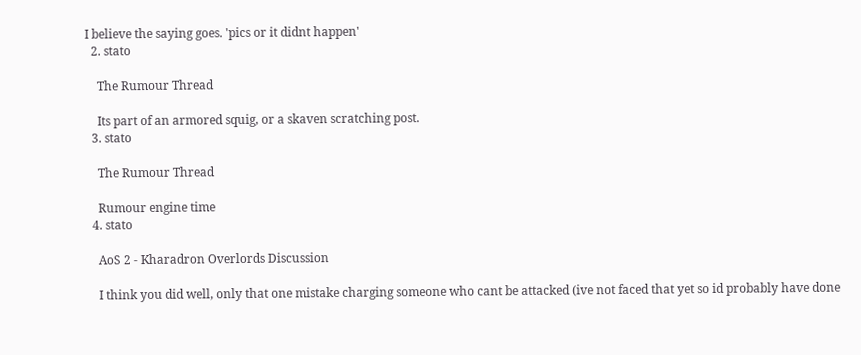I believe the saying goes. 'pics or it didnt happen'
  2. stato

    The Rumour Thread

    Its part of an armored squig, or a skaven scratching post.
  3. stato

    The Rumour Thread

    Rumour engine time
  4. stato

    AoS 2 - Kharadron Overlords Discussion

    I think you did well, only that one mistake charging someone who cant be attacked (ive not faced that yet so id probably have done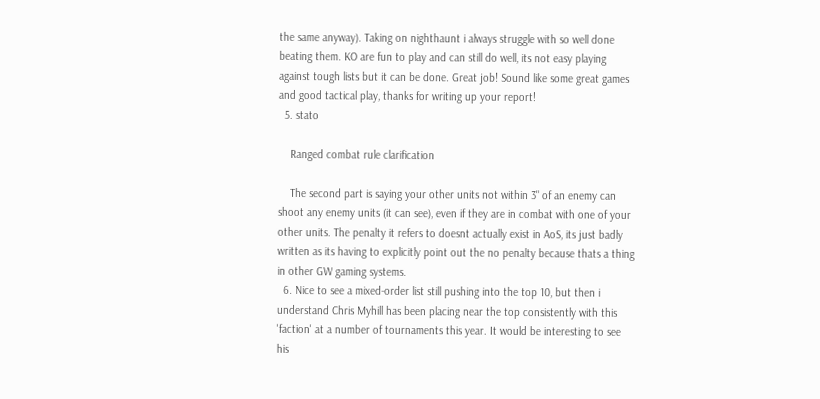the same anyway). Taking on nighthaunt i always struggle with so well done beating them. KO are fun to play and can still do well, its not easy playing against tough lists but it can be done. Great job! Sound like some great games and good tactical play, thanks for writing up your report!
  5. stato

    Ranged combat rule clarification

    The second part is saying your other units not within 3" of an enemy can shoot any enemy units (it can see), even if they are in combat with one of your other units. The penalty it refers to doesnt actually exist in AoS, its just badly written as its having to explicitly point out the no penalty because thats a thing in other GW gaming systems.
  6. Nice to see a mixed-order list still pushing into the top 10, but then i understand Chris Myhill has been placing near the top consistently with this 'faction' at a number of tournaments this year. It would be interesting to see his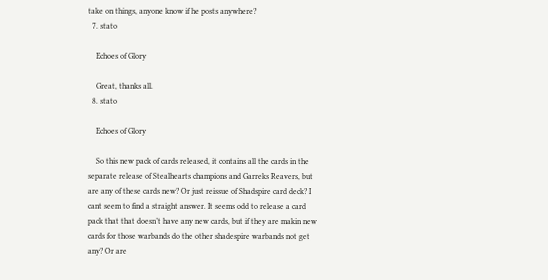take on things, anyone know if he posts anywhere?
  7. stato

    Echoes of Glory

    Great, thanks all.
  8. stato

    Echoes of Glory

    So this new pack of cards released, it contains all the cards in the separate release of Stealhearts champions and Garreks Reavers, but are any of these cards new? Or just reissue of Shadspire card deck? I cant seem to find a straight answer. It seems odd to release a card pack that that doesn’t have any new cards, but if they are makin new cards for those warbands do the other shadespire warbands not get any? Or are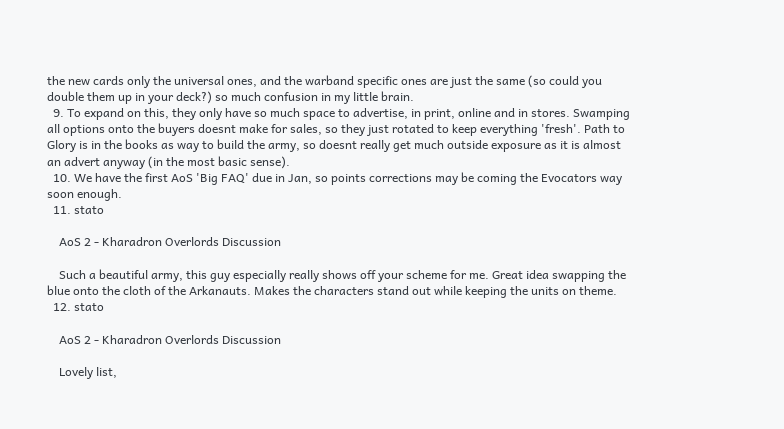the new cards only the universal ones, and the warband specific ones are just the same (so could you double them up in your deck?) so much confusion in my little brain.
  9. To expand on this, they only have so much space to advertise, in print, online and in stores. Swamping all options onto the buyers doesnt make for sales, so they just rotated to keep everything 'fresh'. Path to Glory is in the books as way to build the army, so doesnt really get much outside exposure as it is almost an advert anyway (in the most basic sense).
  10. We have the first AoS 'Big FAQ' due in Jan, so points corrections may be coming the Evocators way soon enough.
  11. stato

    AoS 2 - Kharadron Overlords Discussion

    Such a beautiful army, this guy especially really shows off your scheme for me. Great idea swapping the blue onto the cloth of the Arkanauts. Makes the characters stand out while keeping the units on theme.
  12. stato

    AoS 2 - Kharadron Overlords Discussion

    Lovely list,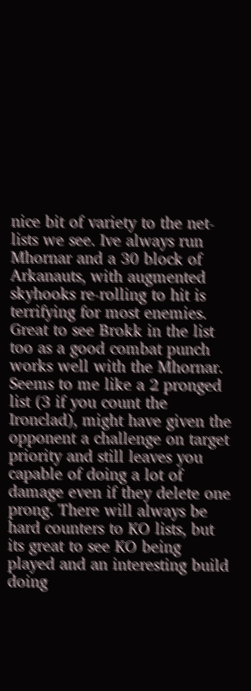nice bit of variety to the net-lists we see. Ive always run Mhornar and a 30 block of Arkanauts, with augmented skyhooks re-rolling to hit is terrifying for most enemies. Great to see Brokk in the list too as a good combat punch works well with the Mhornar. Seems to me like a 2 pronged list (3 if you count the Ironclad), might have given the opponent a challenge on target priority and still leaves you capable of doing a lot of damage even if they delete one prong. There will always be hard counters to KO lists, but its great to see KO being played and an interesting build doing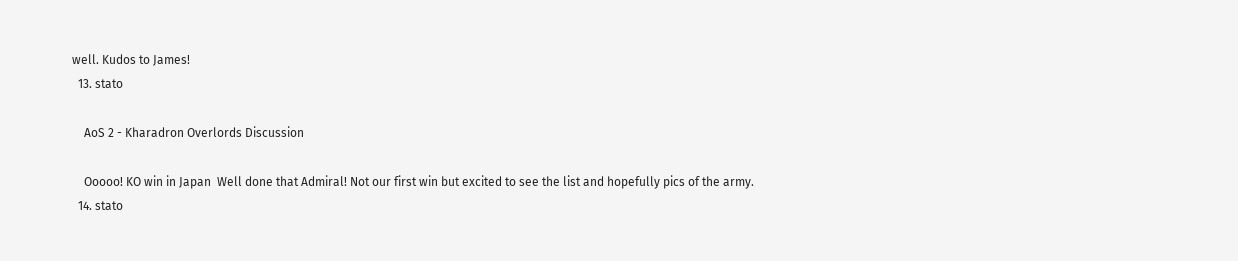well. Kudos to James!
  13. stato

    AoS 2 - Kharadron Overlords Discussion

    Ooooo! KO win in Japan  Well done that Admiral! Not our first win but excited to see the list and hopefully pics of the army.
  14. stato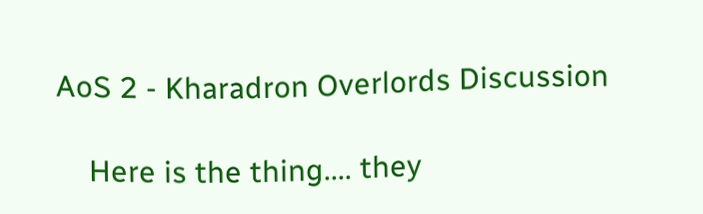AoS 2 - Kharadron Overlords Discussion

    Here is the thing.... they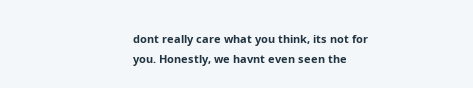dont really care what you think, its not for you. Honestly, we havnt even seen the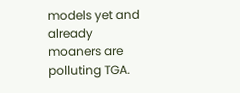models yet and already moaners are polluting TGA.